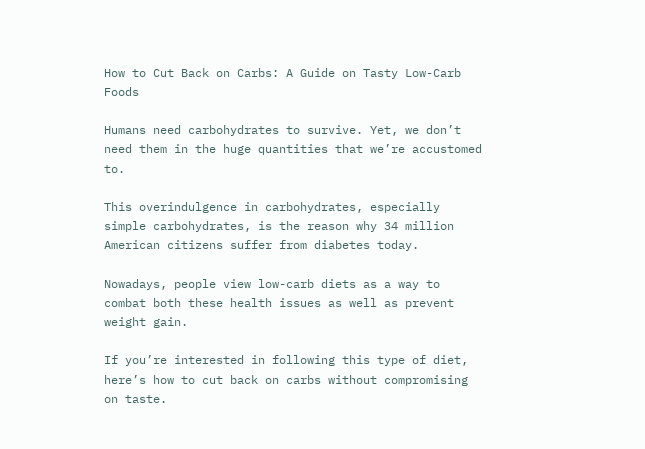How to Cut Back on Carbs: A Guide on Tasty Low-Carb Foods

Humans need carbohydrates to survive. Yet, we don’t need them in the huge quantities that we’re accustomed to.

This overindulgence in carbohydrates, especially simple carbohydrates, is the reason why 34 million American citizens suffer from diabetes today.

Nowadays, people view low-carb diets as a way to combat both these health issues as well as prevent weight gain.

If you’re interested in following this type of diet, here’s how to cut back on carbs without compromising on taste.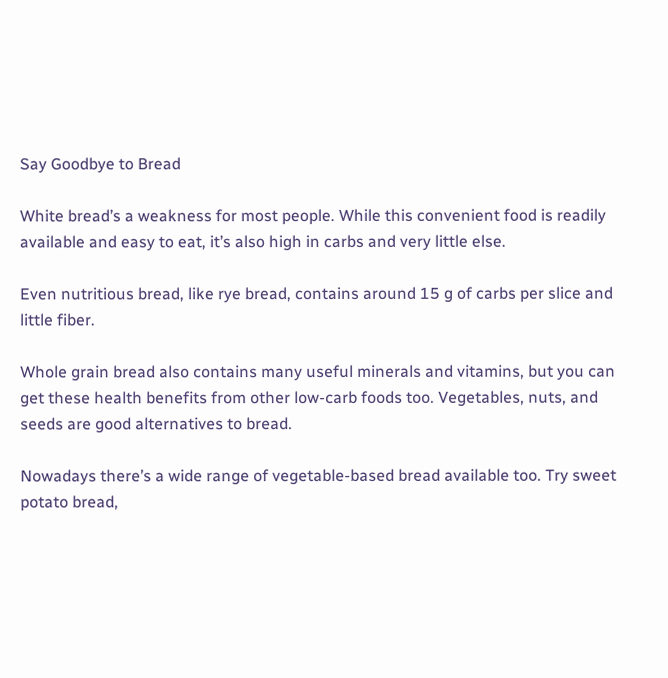Say Goodbye to Bread

White bread’s a weakness for most people. While this convenient food is readily available and easy to eat, it’s also high in carbs and very little else.

Even nutritious bread, like rye bread, contains around 15 g of carbs per slice and little fiber.

Whole grain bread also contains many useful minerals and vitamins, but you can get these health benefits from other low-carb foods too. Vegetables, nuts, and seeds are good alternatives to bread.

Nowadays there’s a wide range of vegetable-based bread available too. Try sweet potato bread,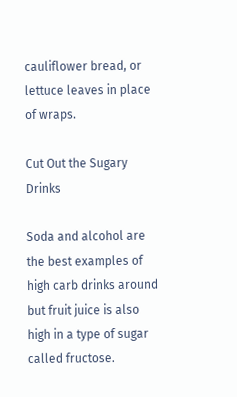cauliflower bread, or lettuce leaves in place of wraps.

Cut Out the Sugary Drinks

Soda and alcohol are the best examples of high carb drinks around but fruit juice is also high in a type of sugar called fructose.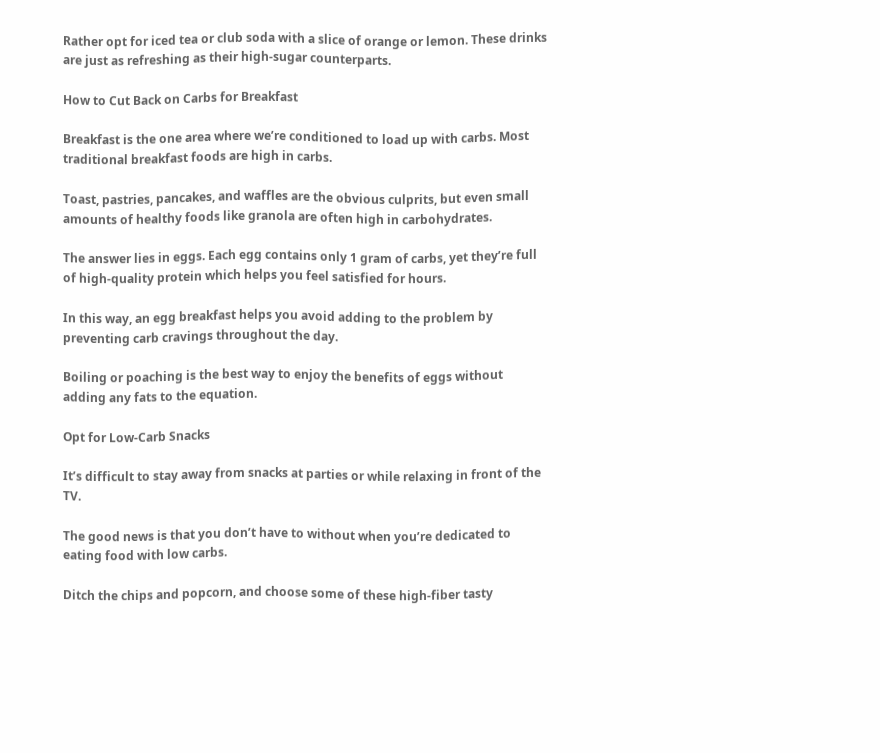Rather opt for iced tea or club soda with a slice of orange or lemon. These drinks are just as refreshing as their high-sugar counterparts.

How to Cut Back on Carbs for Breakfast

Breakfast is the one area where we’re conditioned to load up with carbs. Most traditional breakfast foods are high in carbs.

Toast, pastries, pancakes, and waffles are the obvious culprits, but even small amounts of healthy foods like granola are often high in carbohydrates.

The answer lies in eggs. Each egg contains only 1 gram of carbs, yet they’re full of high-quality protein which helps you feel satisfied for hours.

In this way, an egg breakfast helps you avoid adding to the problem by preventing carb cravings throughout the day.

Boiling or poaching is the best way to enjoy the benefits of eggs without adding any fats to the equation.

Opt for Low-Carb Snacks

It’s difficult to stay away from snacks at parties or while relaxing in front of the TV.

The good news is that you don’t have to without when you’re dedicated to eating food with low carbs.

Ditch the chips and popcorn, and choose some of these high-fiber tasty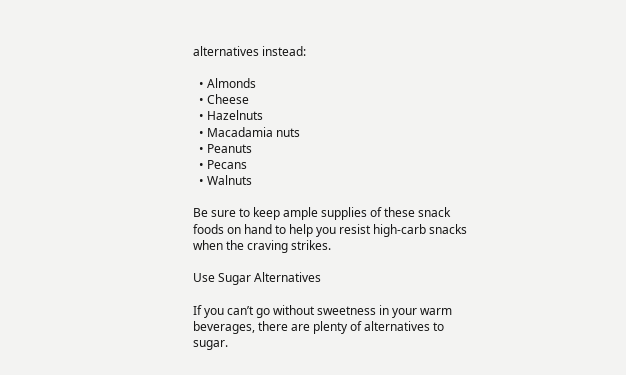alternatives instead:

  • Almonds
  • Cheese
  • Hazelnuts
  • Macadamia nuts
  • Peanuts
  • Pecans
  • Walnuts

Be sure to keep ample supplies of these snack foods on hand to help you resist high-carb snacks when the craving strikes.

Use Sugar Alternatives

If you can’t go without sweetness in your warm beverages, there are plenty of alternatives to sugar.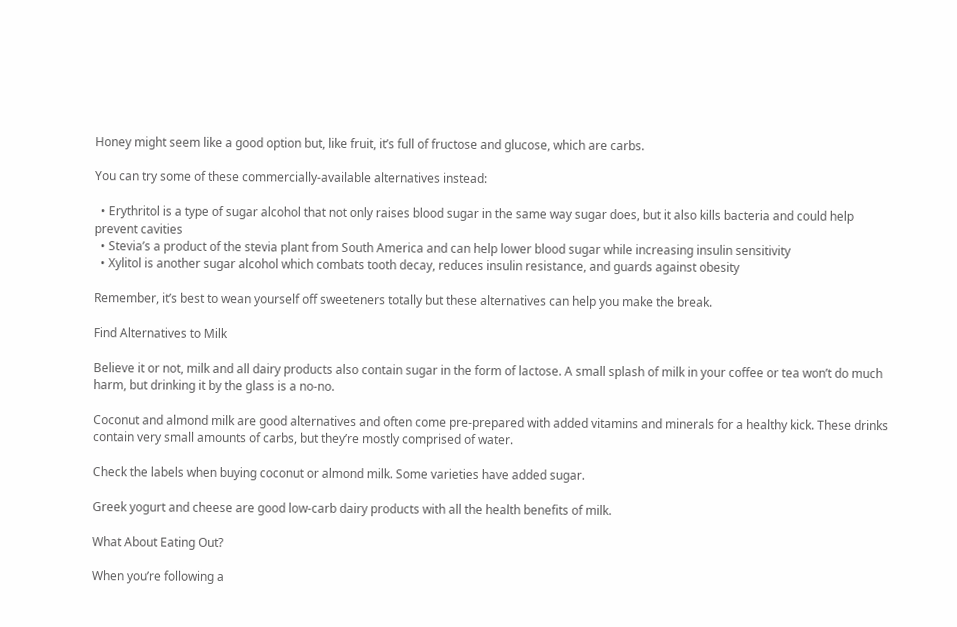Honey might seem like a good option but, like fruit, it’s full of fructose and glucose, which are carbs.

You can try some of these commercially-available alternatives instead:

  • Erythritol is a type of sugar alcohol that not only raises blood sugar in the same way sugar does, but it also kills bacteria and could help prevent cavities
  • Stevia’s a product of the stevia plant from South America and can help lower blood sugar while increasing insulin sensitivity
  • Xylitol is another sugar alcohol which combats tooth decay, reduces insulin resistance, and guards against obesity

Remember, it’s best to wean yourself off sweeteners totally but these alternatives can help you make the break.

Find Alternatives to Milk

Believe it or not, milk and all dairy products also contain sugar in the form of lactose. A small splash of milk in your coffee or tea won’t do much harm, but drinking it by the glass is a no-no.

Coconut and almond milk are good alternatives and often come pre-prepared with added vitamins and minerals for a healthy kick. These drinks contain very small amounts of carbs, but they’re mostly comprised of water.

Check the labels when buying coconut or almond milk. Some varieties have added sugar.

Greek yogurt and cheese are good low-carb dairy products with all the health benefits of milk.

What About Eating Out?

When you’re following a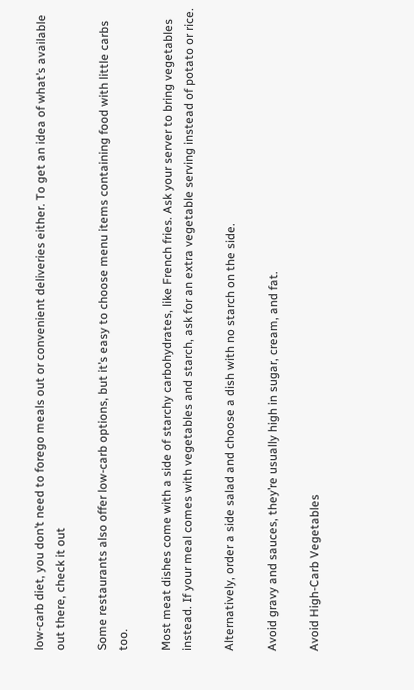low-carb diet, you don’t need to forego meals out or convenient deliveries either. To get an idea of what’s available out there, check it out

Some restaurants also offer low-carb options, but it’s easy to choose menu items containing food with little carbs too.

Most meat dishes come with a side of starchy carbohydrates, like French fries. Ask your server to bring vegetables instead. If your meal comes with vegetables and starch, ask for an extra vegetable serving instead of potato or rice.

Alternatively, order a side salad and choose a dish with no starch on the side.

Avoid gravy and sauces, they’re usually high in sugar, cream, and fat.

Avoid High-Carb Vegetables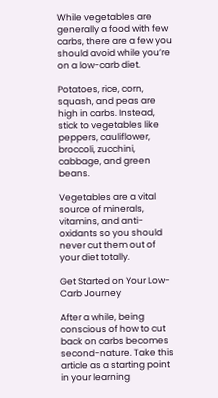While vegetables are generally a food with few carbs, there are a few you should avoid while you’re on a low-carb diet.

Potatoes, rice, corn, squash, and peas are high in carbs. Instead, stick to vegetables like peppers, cauliflower, broccoli, zucchini, cabbage, and green beans.

Vegetables are a vital source of minerals, vitamins, and anti-oxidants so you should never cut them out of your diet totally.

Get Started on Your Low-Carb Journey

After a while, being conscious of how to cut back on carbs becomes second-nature. Take this article as a starting point in your learning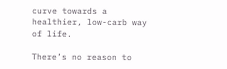curve towards a healthier, low-carb way of life.

There’s no reason to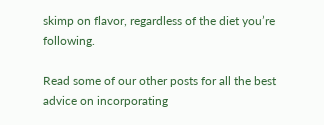skimp on flavor, regardless of the diet you’re following.

Read some of our other posts for all the best advice on incorporating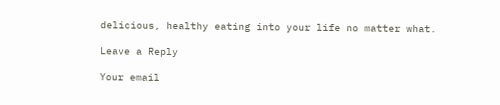delicious, healthy eating into your life no matter what.

Leave a Reply

Your email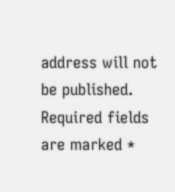address will not be published. Required fields are marked *